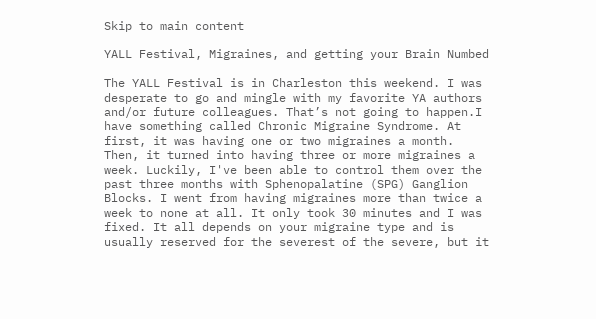Skip to main content

YALL Festival, Migraines, and getting your Brain Numbed

The YALL Festival is in Charleston this weekend. I was desperate to go and mingle with my favorite YA authors and/or future colleagues. That’s not going to happen.I have something called Chronic Migraine Syndrome. At first, it was having one or two migraines a month. Then, it turned into having three or more migraines a week. Luckily, I've been able to control them over the past three months with Sphenopalatine (SPG) Ganglion Blocks. I went from having migraines more than twice a week to none at all. It only took 30 minutes and I was fixed. It all depends on your migraine type and is usually reserved for the severest of the severe, but it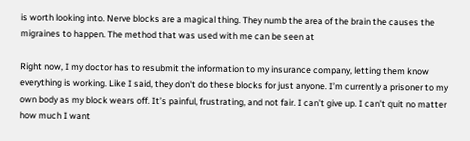is worth looking into. Nerve blocks are a magical thing. They numb the area of the brain the causes the migraines to happen. The method that was used with me can be seen at

Right now, I my doctor has to resubmit the information to my insurance company, letting them know everything is working. Like I said, they don't do these blocks for just anyone. I’m currently a prisoner to my own body as my block wears off. It’s painful, frustrating, and not fair. I can’t give up. I can’t quit no matter how much I want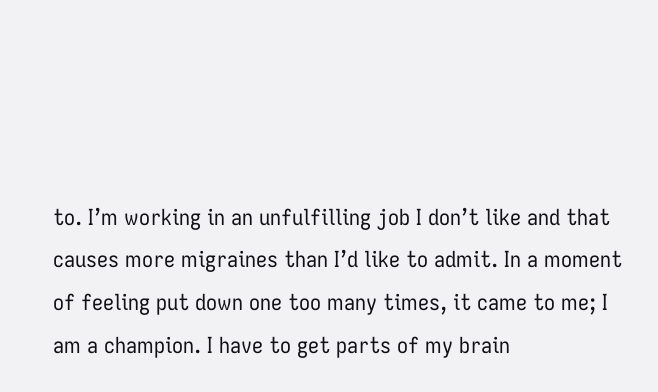to. I’m working in an unfulfilling job I don’t like and that causes more migraines than I’d like to admit. In a moment of feeling put down one too many times, it came to me; I am a champion. I have to get parts of my brain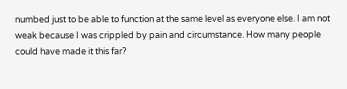numbed just to be able to function at the same level as everyone else. I am not weak because I was crippled by pain and circumstance. How many people could have made it this far?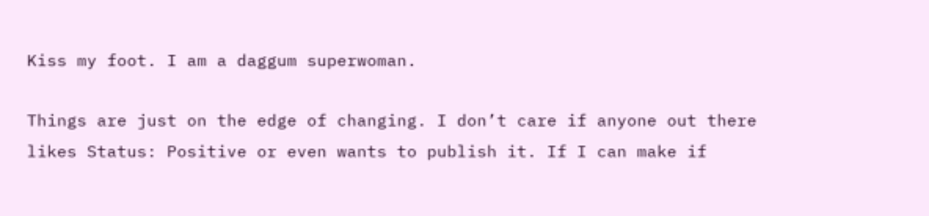Kiss my foot. I am a daggum superwoman.

Things are just on the edge of changing. I don’t care if anyone out there likes Status: Positive or even wants to publish it. If I can make if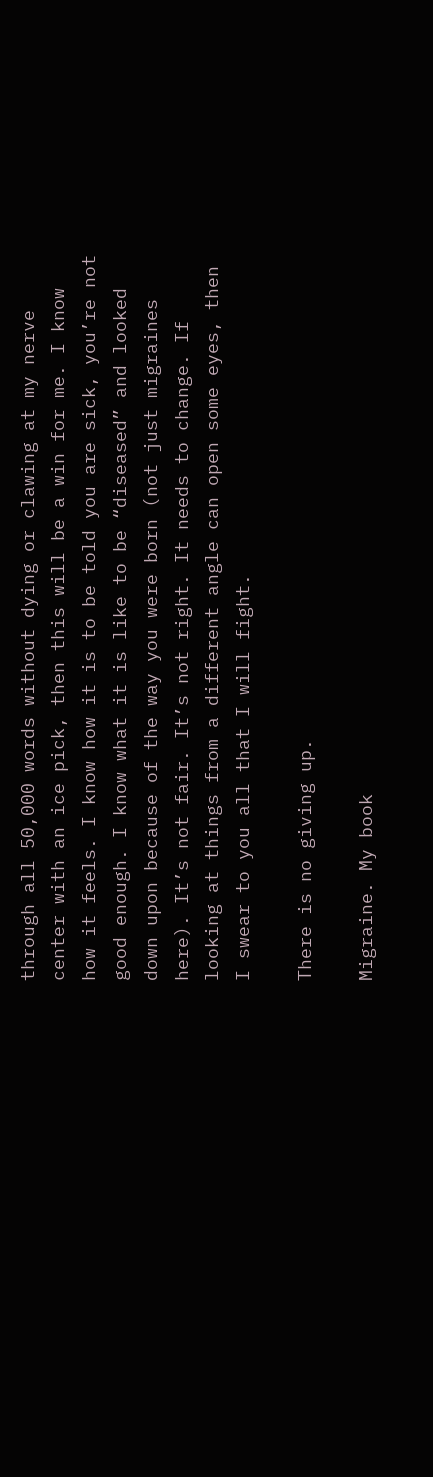through all 50,000 words without dying or clawing at my nerve center with an ice pick, then this will be a win for me. I know how it feels. I know how it is to be told you are sick, you’re not good enough. I know what it is like to be “diseased” and looked down upon because of the way you were born (not just migraines here). It’s not fair. It’s not right. It needs to change. If looking at things from a different angle can open some eyes, then I swear to you all that I will fight.

There is no giving up.

Migraine. My book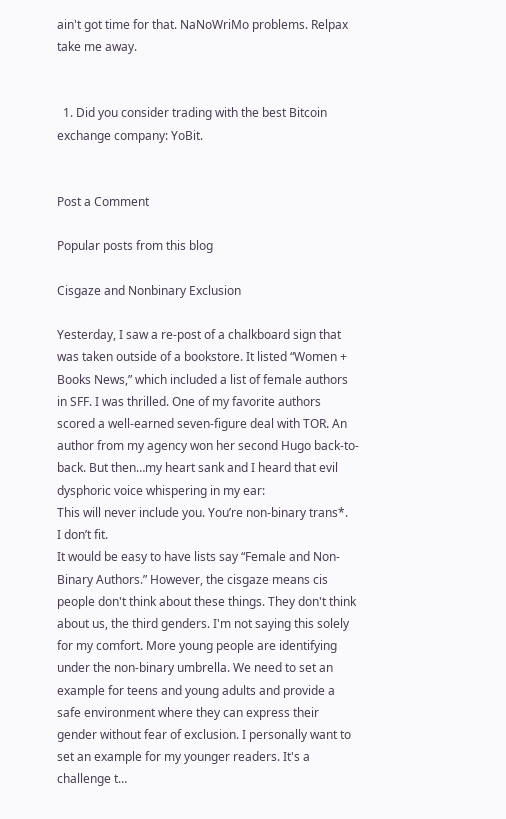ain't got time for that. NaNoWriMo problems. Relpax take me away.


  1. Did you consider trading with the best Bitcoin exchange company: YoBit.


Post a Comment

Popular posts from this blog

Cisgaze and Nonbinary Exclusion

Yesterday, I saw a re-post of a chalkboard sign that was taken outside of a bookstore. It listed “Women + Books News,” which included a list of female authors in SFF. I was thrilled. One of my favorite authors scored a well-earned seven-figure deal with TOR. An author from my agency won her second Hugo back-to-back. But then…my heart sank and I heard that evil dysphoric voice whispering in my ear:
This will never include you. You’re non-binary trans*.
I don’t fit.
It would be easy to have lists say “Female and Non-Binary Authors.” However, the cisgaze means cis people don't think about these things. They don't think about us, the third genders. I'm not saying this solely for my comfort. More young people are identifying under the non-binary umbrella. We need to set an example for teens and young adults and provide a safe environment where they can express their gender without fear of exclusion. I personally want to set an example for my younger readers. It's a challenge t…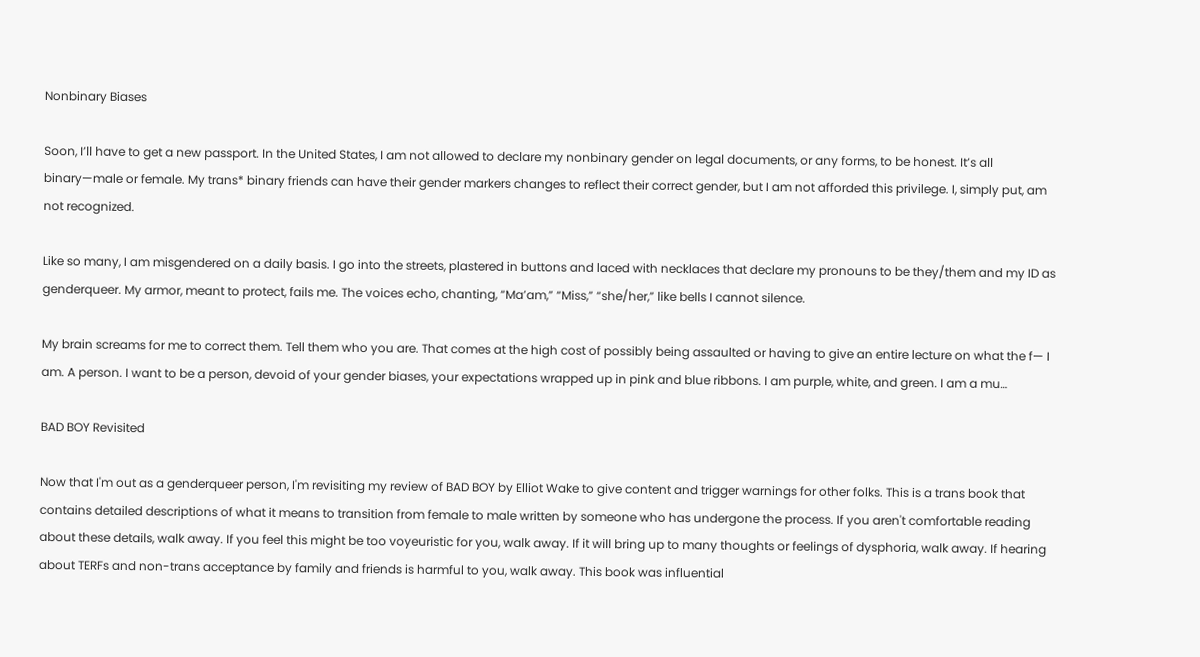Nonbinary Biases

Soon, I’ll have to get a new passport. In the United States, I am not allowed to declare my nonbinary gender on legal documents, or any forms, to be honest. It’s all binary—male or female. My trans* binary friends can have their gender markers changes to reflect their correct gender, but I am not afforded this privilege. I, simply put, am not recognized.

Like so many, I am misgendered on a daily basis. I go into the streets, plastered in buttons and laced with necklaces that declare my pronouns to be they/them and my ID as genderqueer. My armor, meant to protect, fails me. The voices echo, chanting, “Ma’am,” “Miss,” “she/her,” like bells I cannot silence.

My brain screams for me to correct them. Tell them who you are. That comes at the high cost of possibly being assaulted or having to give an entire lecture on what the f— I am. A person. I want to be a person, devoid of your gender biases, your expectations wrapped up in pink and blue ribbons. I am purple, white, and green. I am a mu…

BAD BOY Revisited

Now that I'm out as a genderqueer person, I'm revisiting my review of BAD BOY by Elliot Wake to give content and trigger warnings for other folks. This is a trans book that contains detailed descriptions of what it means to transition from female to male written by someone who has undergone the process. If you aren't comfortable reading about these details, walk away. If you feel this might be too voyeuristic for you, walk away. If it will bring up to many thoughts or feelings of dysphoria, walk away. If hearing about TERFs and non-trans acceptance by family and friends is harmful to you, walk away. This book was influential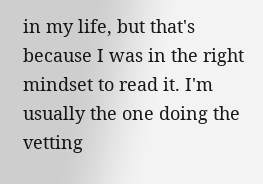in my life, but that's because I was in the right mindset to read it. I'm usually the one doing the vetting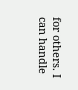for others. I can handle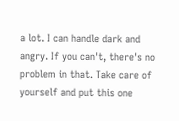a lot. I can handle dark and angry. If you can't, there's no problem in that. Take care of yourself and put this one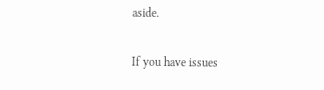aside.

If you have issues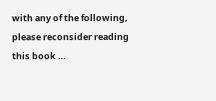with any of the following, please reconsider reading this book …